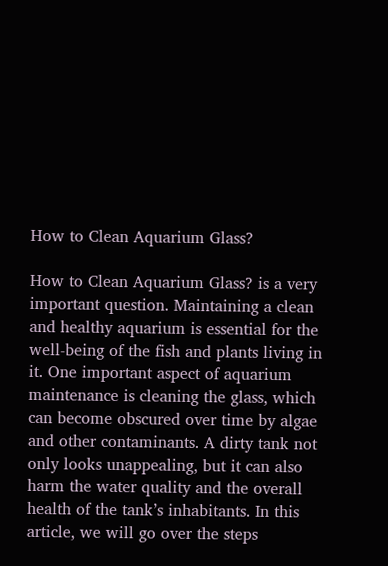How to Clean Aquarium Glass?

How to Clean Aquarium Glass? is a very important question. Maintaining a clean and healthy aquarium is essential for the well-being of the fish and plants living in it. One important aspect of aquarium maintenance is cleaning the glass, which can become obscured over time by algae and other contaminants. A dirty tank not only looks unappealing, but it can also harm the water quality and the overall health of the tank’s inhabitants. In this article, we will go over the steps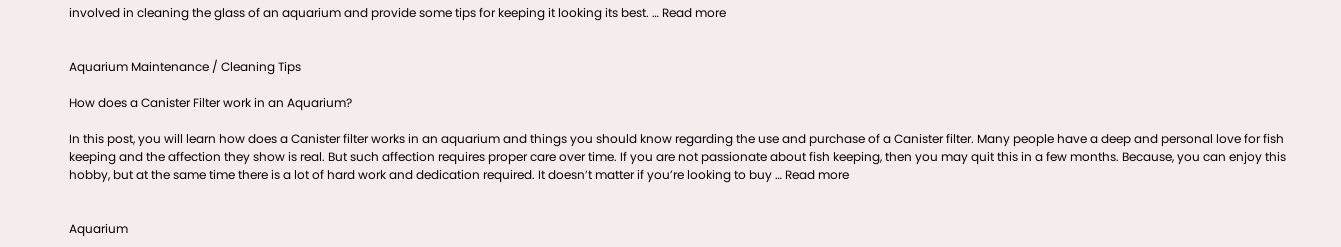involved in cleaning the glass of an aquarium and provide some tips for keeping it looking its best. … Read more


Aquarium Maintenance / Cleaning Tips

How does a Canister Filter work in an Aquarium?

In this post, you will learn how does a Canister filter works in an aquarium and things you should know regarding the use and purchase of a Canister filter. Many people have a deep and personal love for fish keeping and the affection they show is real. But such affection requires proper care over time. If you are not passionate about fish keeping, then you may quit this in a few months. Because, you can enjoy this hobby, but at the same time there is a lot of hard work and dedication required. It doesn’t matter if you’re looking to buy … Read more


Aquarium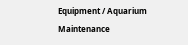Equipment / Aquarium Maintenance